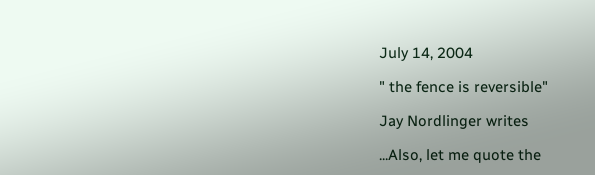July 14, 2004

" the fence is reversible"

Jay Nordlinger writes

...Also, let me quote the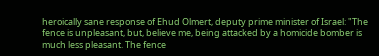heroically sane response of Ehud Olmert, deputy prime minister of Israel: "The fence is unpleasant, but, believe me, being attacked by a homicide bomber is much less pleasant. The fence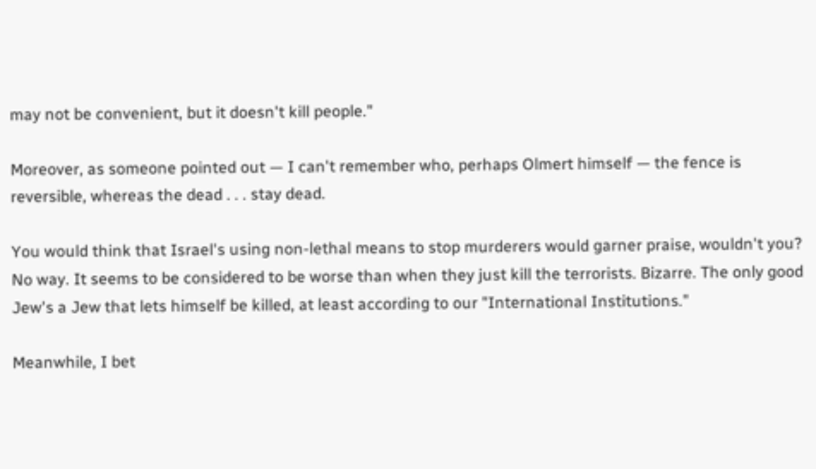may not be convenient, but it doesn't kill people."

Moreover, as someone pointed out — I can't remember who, perhaps Olmert himself — the fence is reversible, whereas the dead . . . stay dead.

You would think that Israel's using non-lethal means to stop murderers would garner praise, wouldn't you? No way. It seems to be considered to be worse than when they just kill the terrorists. Bizarre. The only good Jew's a Jew that lets himself be killed, at least according to our "International Institutions."

Meanwhile, I bet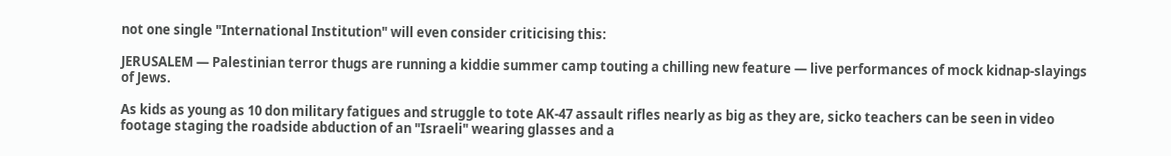not one single "International Institution" will even consider criticising this:

JERUSALEM — Palestinian terror thugs are running a kiddie summer camp touting a chilling new feature — live performances of mock kidnap-slayings of Jews.

As kids as young as 10 don military fatigues and struggle to tote AK-47 assault rifles nearly as big as they are, sicko teachers can be seen in video footage staging the roadside abduction of an "Israeli" wearing glasses and a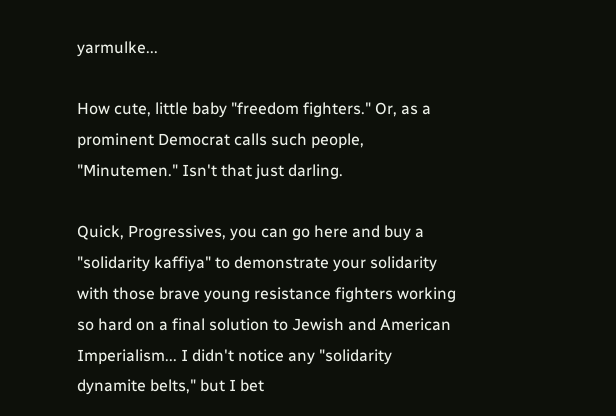yarmulke...

How cute, little baby "freedom fighters." Or, as a prominent Democrat calls such people, "Minutemen." Isn't that just darling.

Quick, Progressives, you can go here and buy a "solidarity kaffiya" to demonstrate your solidarity with those brave young resistance fighters working so hard on a final solution to Jewish and American Imperialism... I didn't notice any "solidarity dynamite belts," but I bet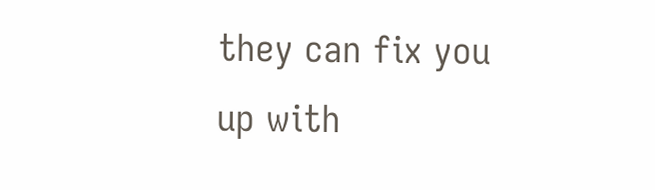they can fix you up with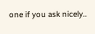one if you ask nicely..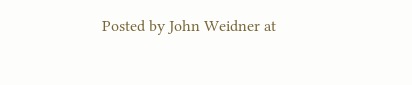Posted by John Weidner at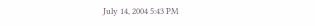July 14, 2004 5:43 PM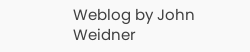Weblog by John Weidner